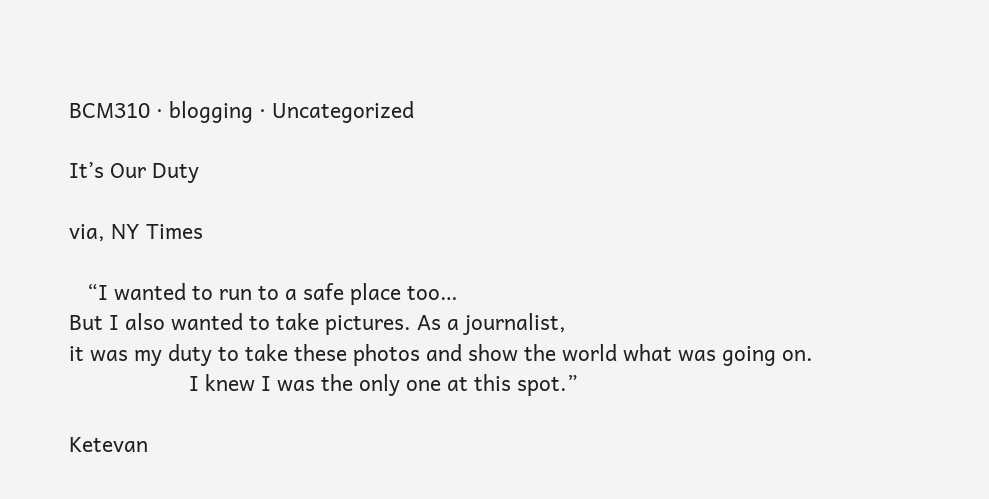BCM310 · blogging · Uncategorized

It’s Our Duty

via, NY Times

   “I wanted to run to a safe place too…
But I also wanted to take pictures. As a journalist,
it was my duty to take these photos and show the world what was going on.
                    I knew I was the only one at this spot.”

Ketevan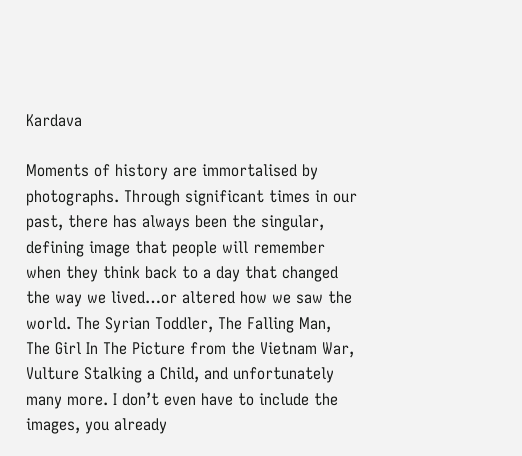Kardava

Moments of history are immortalised by photographs. Through significant times in our past, there has always been the singular, defining image that people will remember when they think back to a day that changed the way we lived…or altered how we saw the world. The Syrian Toddler, The Falling Man, The Girl In The Picture from the Vietnam War, Vulture Stalking a Child, and unfortunately many more. I don’t even have to include the images, you already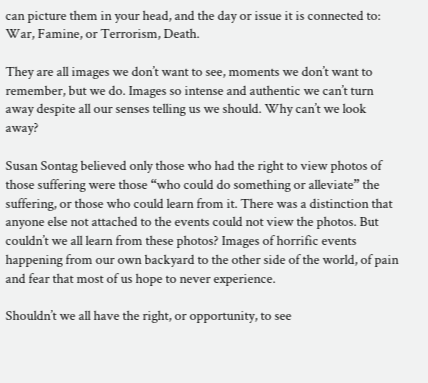can picture them in your head, and the day or issue it is connected to: War, Famine, or Terrorism, Death.

They are all images we don’t want to see, moments we don’t want to remember, but we do. Images so intense and authentic we can’t turn away despite all our senses telling us we should. Why can’t we look away?

Susan Sontag believed only those who had the right to view photos of those suffering were those “who could do something or alleviate” the suffering, or those who could learn from it. There was a distinction that anyone else not attached to the events could not view the photos. But couldn’t we all learn from these photos? Images of horrific events happening from our own backyard to the other side of the world, of pain and fear that most of us hope to never experience.

Shouldn’t we all have the right, or opportunity, to see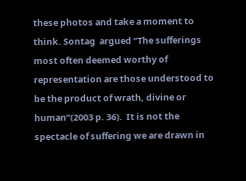these photos and take a moment to think. Sontag  argued “The sufferings most often deemed worthy of representation are those understood to be the product of wrath, divine or human”(2003 p. 36).  It is not the spectacle of suffering we are drawn in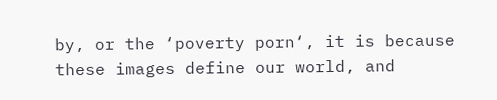by, or the ‘poverty porn‘, it is because these images define our world, and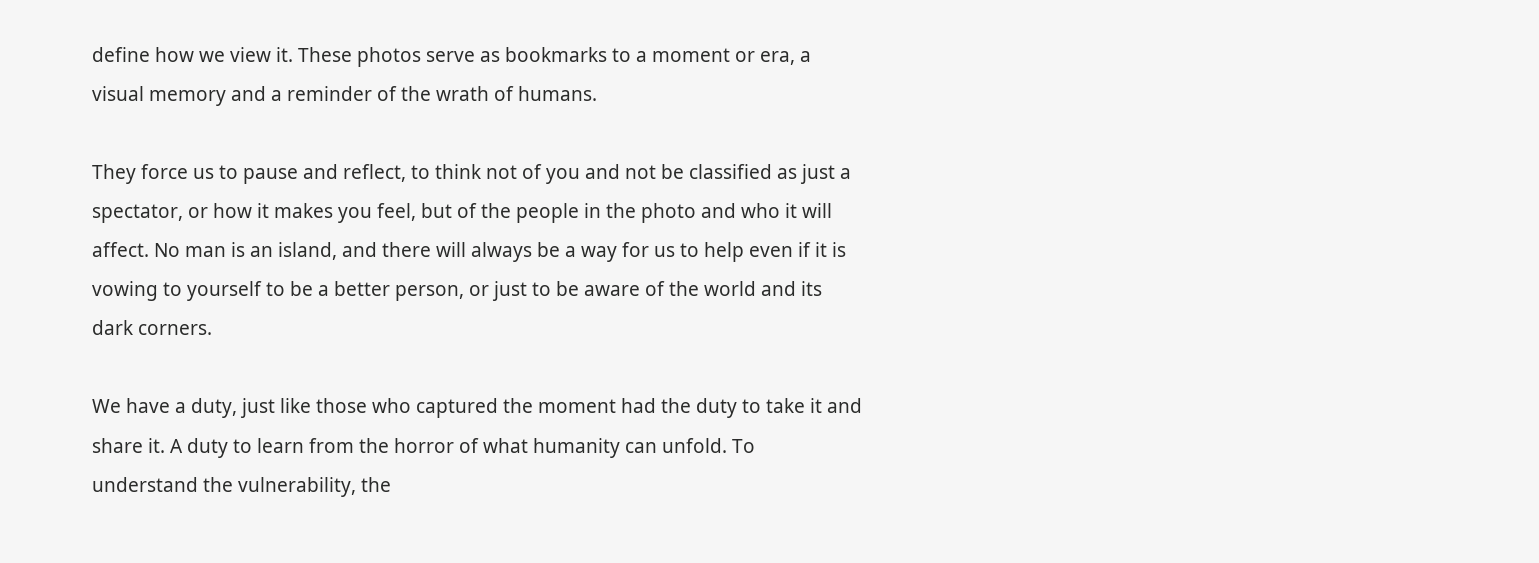define how we view it. These photos serve as bookmarks to a moment or era, a visual memory and a reminder of the wrath of humans.

They force us to pause and reflect, to think not of you and not be classified as just a spectator, or how it makes you feel, but of the people in the photo and who it will affect. No man is an island, and there will always be a way for us to help even if it is vowing to yourself to be a better person, or just to be aware of the world and its dark corners.

We have a duty, just like those who captured the moment had the duty to take it and share it. A duty to learn from the horror of what humanity can unfold. To understand the vulnerability, the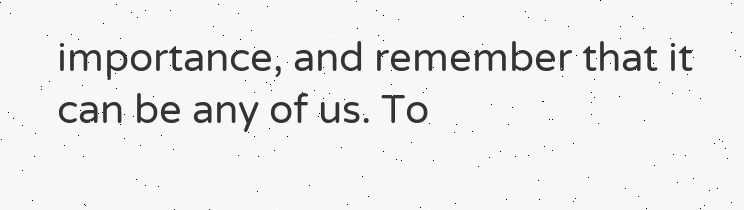importance, and remember that it can be any of us. To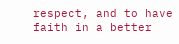respect, and to have faith in a better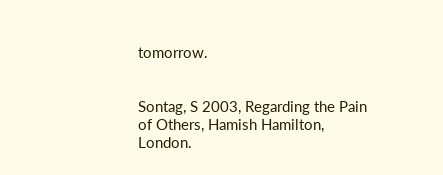tomorrow.


Sontag, S 2003, Regarding the Pain of Others, Hamish Hamilton, London.